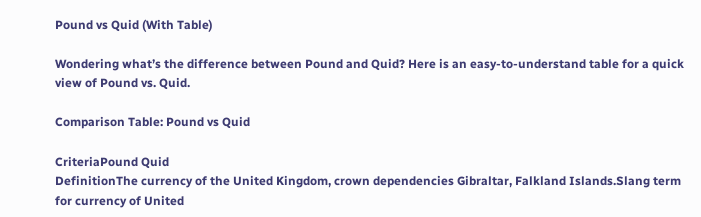Pound vs Quid (With Table)

Wondering what’s the difference between Pound and Quid? Here is an easy-to-understand table for a quick view of Pound vs. Quid.

Comparison Table: Pound vs Quid

CriteriaPound Quid
DefinitionThe currency of the United Kingdom, crown dependencies Gibraltar, Falkland Islands.Slang term for currency of United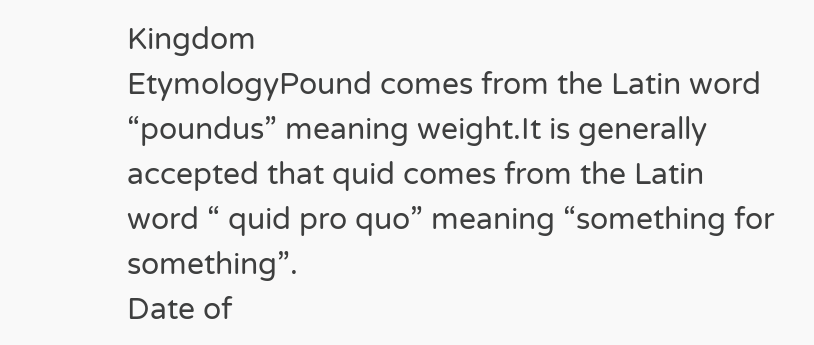Kingdom
EtymologyPound comes from the Latin word “poundus” meaning weight.It is generally accepted that quid comes from the Latin word “ quid pro quo” meaning “something for something”.
Date of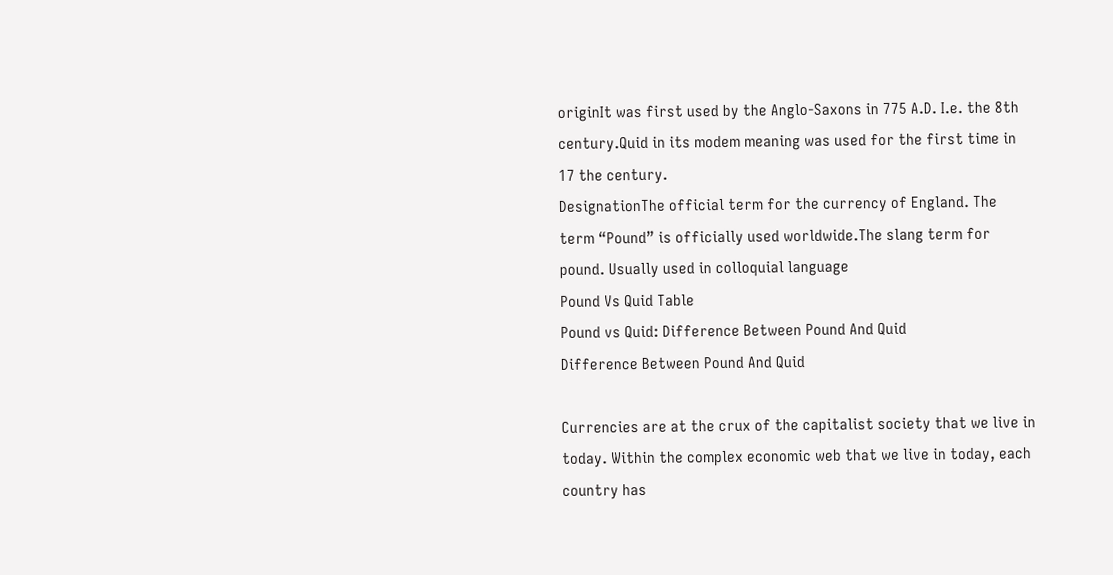originIt was first used by the Anglo-Saxons in 775 A.D. I.e. the 8th century.Quid in its modem meaning was used for the first time in 17 the century.
DesignationThe official term for the currency of England. The term “Pound” is officially used worldwide.The slang term for pound. Usually used in colloquial language
Pound Vs Quid Table
Pound vs Quid: Difference Between Pound And Quid
Difference Between Pound And Quid

Currencies are at the crux of the capitalist society that we live in today. Within the complex economic web that we live in today, each country has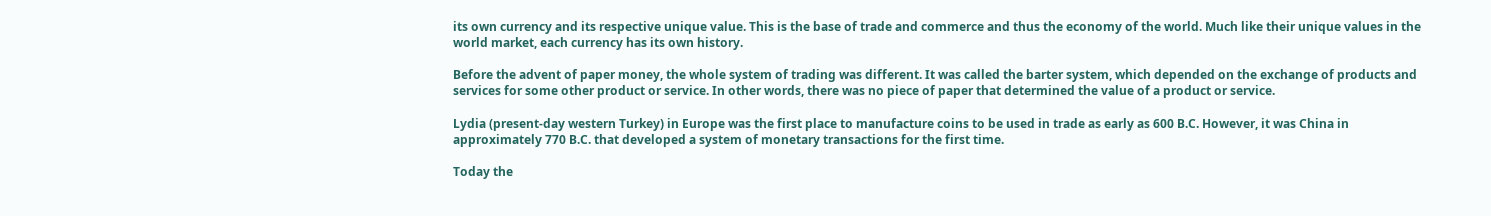its own currency and its respective unique value. This is the base of trade and commerce and thus the economy of the world. Much like their unique values in the world market, each currency has its own history.

Before the advent of paper money, the whole system of trading was different. It was called the barter system, which depended on the exchange of products and services for some other product or service. In other words, there was no piece of paper that determined the value of a product or service.

Lydia (present-day western Turkey) in Europe was the first place to manufacture coins to be used in trade as early as 600 B.C. However, it was China in approximately 770 B.C. that developed a system of monetary transactions for the first time.

Today the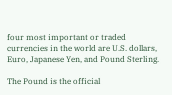four most important or traded currencies in the world are U.S. dollars, Euro, Japanese Yen, and Pound Sterling.

The Pound is the official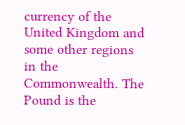currency of the United Kingdom and some other regions in the Commonwealth. The Pound is the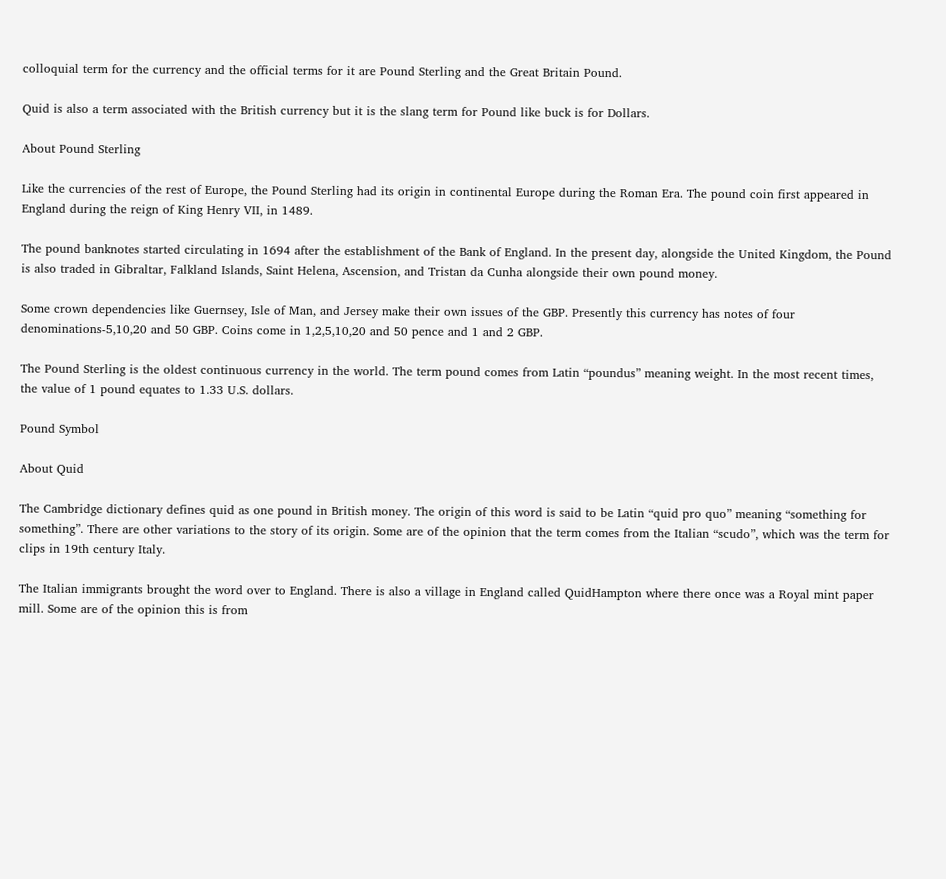colloquial term for the currency and the official terms for it are Pound Sterling and the Great Britain Pound.

Quid is also a term associated with the British currency but it is the slang term for Pound like buck is for Dollars.

About Pound Sterling

Like the currencies of the rest of Europe, the Pound Sterling had its origin in continental Europe during the Roman Era. The pound coin first appeared in England during the reign of King Henry VII, in 1489.

The pound banknotes started circulating in 1694 after the establishment of the Bank of England. In the present day, alongside the United Kingdom, the Pound is also traded in Gibraltar, Falkland Islands, Saint Helena, Ascension, and Tristan da Cunha alongside their own pound money.

Some crown dependencies like Guernsey, Isle of Man, and Jersey make their own issues of the GBP. Presently this currency has notes of four denominations-5,10,20 and 50 GBP. Coins come in 1,2,5,10,20 and 50 pence and 1 and 2 GBP.

The Pound Sterling is the oldest continuous currency in the world. The term pound comes from Latin “poundus” meaning weight. In the most recent times, the value of 1 pound equates to 1.33 U.S. dollars.

Pound Symbol

About Quid

The Cambridge dictionary defines quid as one pound in British money. The origin of this word is said to be Latin “quid pro quo” meaning “something for something”. There are other variations to the story of its origin. Some are of the opinion that the term comes from the Italian “scudo”, which was the term for clips in 19th century Italy.

The Italian immigrants brought the word over to England. There is also a village in England called QuidHampton where there once was a Royal mint paper mill. Some are of the opinion this is from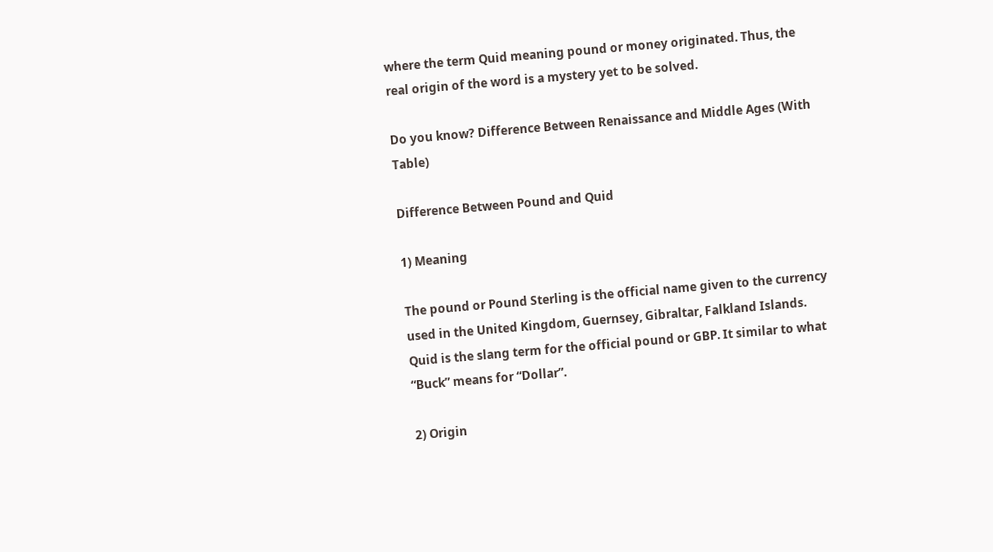where the term Quid meaning pound or money originated. Thus, the real origin of the word is a mystery yet to be solved.

Do you know? Difference Between Renaissance and Middle Ages (With Table)

Difference Between Pound and Quid

1) Meaning

The pound or Pound Sterling is the official name given to the currency used in the United Kingdom, Guernsey, Gibraltar, Falkland Islands. Quid is the slang term for the official pound or GBP. It similar to what “Buck” means for “Dollar”.

2) Origin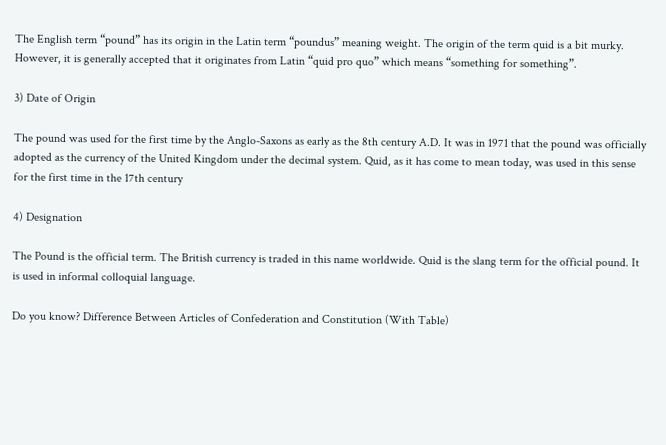The English term “pound” has its origin in the Latin term “poundus” meaning weight. The origin of the term quid is a bit murky. However, it is generally accepted that it originates from Latin “quid pro quo” which means “something for something”.

3) Date of Origin

The pound was used for the first time by the Anglo-Saxons as early as the 8th century A.D. It was in 1971 that the pound was officially adopted as the currency of the United Kingdom under the decimal system. Quid, as it has come to mean today, was used in this sense for the first time in the 17th century

4) Designation

The Pound is the official term. The British currency is traded in this name worldwide. Quid is the slang term for the official pound. It is used in informal colloquial language.

Do you know? Difference Between Articles of Confederation and Constitution (With Table)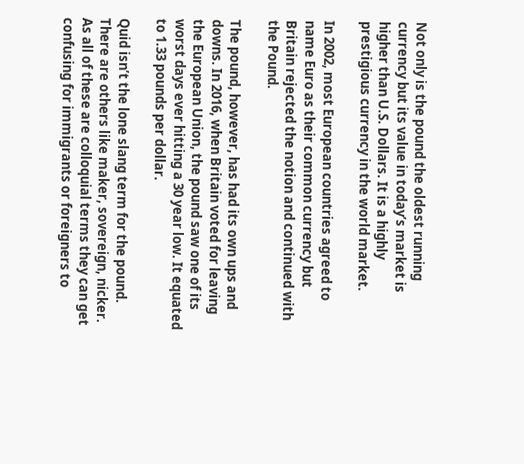Not only is the pound the oldest running currency but its value in today’s market is higher than U.S. Dollars. It is a highly prestigious currency in the world market.

In 2002, most European countries agreed to name Euro as their common currency but Britain rejected the notion and continued with the Pound.

The pound, however, has had its own ups and downs. In 2016, when Britain voted for leaving the European Union, the pound saw one of its worst days ever hitting a 30 year low. It equated to 1.33 pounds per dollar.

Quid isn’t the lone slang term for the pound. There are others like maker, sovereign, nicker. As all of these are colloquial terms they can get confusing for immigrants or foreigners to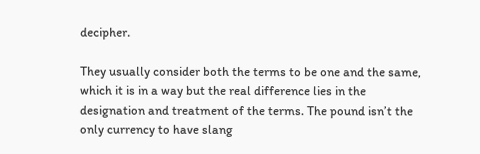decipher.

They usually consider both the terms to be one and the same, which it is in a way but the real difference lies in the designation and treatment of the terms. The pound isn’t the only currency to have slang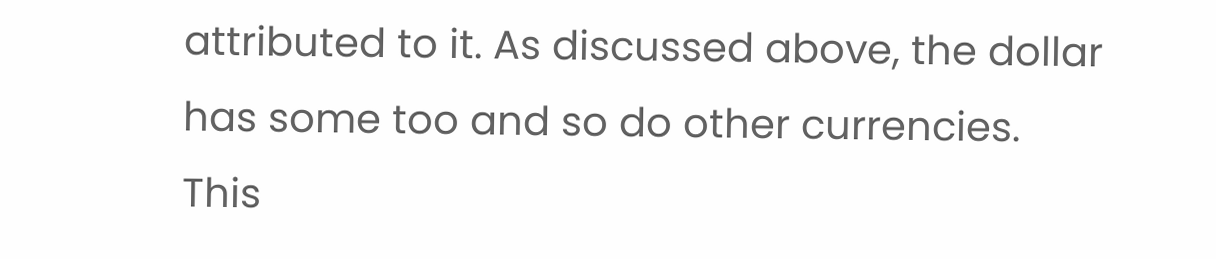attributed to it. As discussed above, the dollar has some too and so do other currencies. This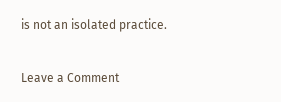is not an isolated practice.

Leave a Comment